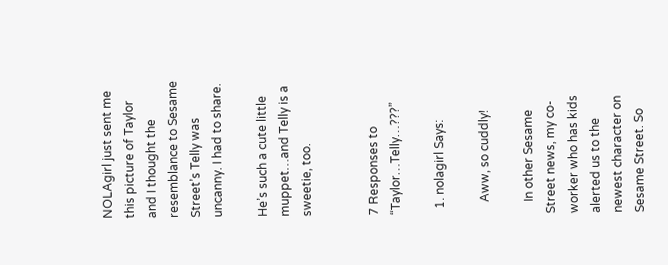NOLAgirl just sent me this picture of Taylor and I thought the resemblance to Sesame Street’s Telly was uncanny. I had to share.

He’s such a cute little muppet…and Telly is a sweetie, too.


7 Responses to “Taylor…Telly…???”

  1. nolagirl Says:

    Aww, so cuddly!

    In other Sesame Street news, my co-worker who has kids alerted us to the newest character on Sesame Street. So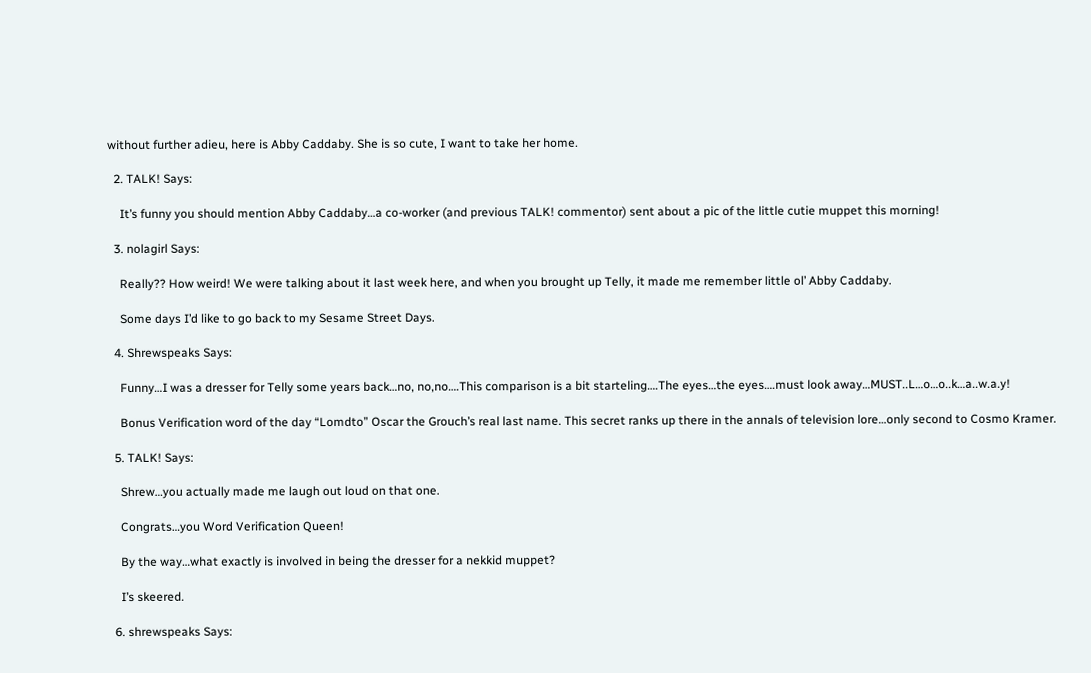without further adieu, here is Abby Caddaby. She is so cute, I want to take her home.

  2. TALK! Says:

    It’s funny you should mention Abby Caddaby…a co-worker (and previous TALK! commentor) sent about a pic of the little cutie muppet this morning!

  3. nolagirl Says:

    Really?? How weird! We were talking about it last week here, and when you brought up Telly, it made me remember little ol’ Abby Caddaby.

    Some days I’d like to go back to my Sesame Street Days.

  4. Shrewspeaks Says:

    Funny…I was a dresser for Telly some years back…no, no,no….This comparison is a bit starteling….The eyes…the eyes….must look away…MUST..L…o…o..k…a..w.a.y!

    Bonus Verification word of the day “Lomdto” Oscar the Grouch’s real last name. This secret ranks up there in the annals of television lore…only second to Cosmo Kramer.

  5. TALK! Says:

    Shrew…you actually made me laugh out loud on that one.

    Congrats…you Word Verification Queen!

    By the way…what exactly is involved in being the dresser for a nekkid muppet?

    I’s skeered.

  6. shrewspeaks Says: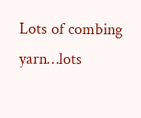Lots of combing yarn…lots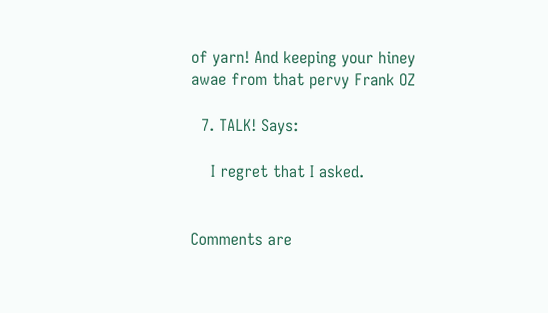of yarn! And keeping your hiney awae from that pervy Frank OZ

  7. TALK! Says:

    I regret that I asked.


Comments are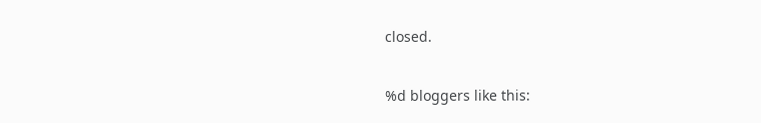closed.

%d bloggers like this: